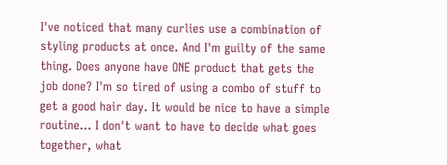I've noticed that many curlies use a combination of styling products at once. And I'm guilty of the same thing. Does anyone have ONE product that gets the job done? I'm so tired of using a combo of stuff to get a good hair day. It would be nice to have a simple routine... I don't want to have to decide what goes together, what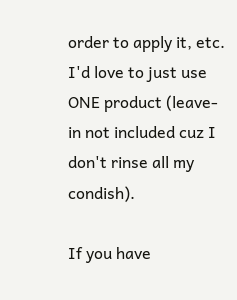order to apply it, etc. I'd love to just use ONE product (leave-in not included cuz I don't rinse all my condish).

If you have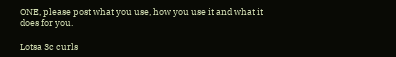ONE, please post what you use, how you use it and what it does for you.

Lotsa 3c curls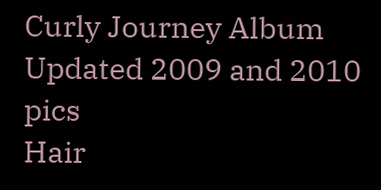Curly Journey Album
Updated 2009 and 2010 pics
Hair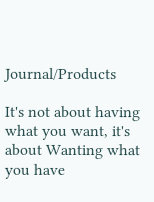Journal/Products

It's not about having what you want, it's about Wanting what you have